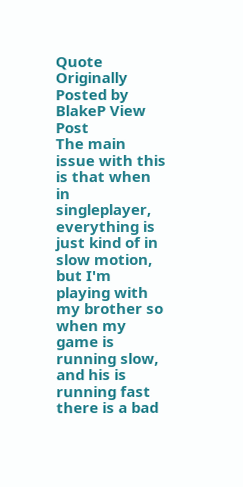Quote Originally Posted by BlakeP View Post
The main issue with this is that when in singleplayer, everything is just kind of in slow motion, but I'm playing with my brother so when my game is running slow, and his is running fast there is a bad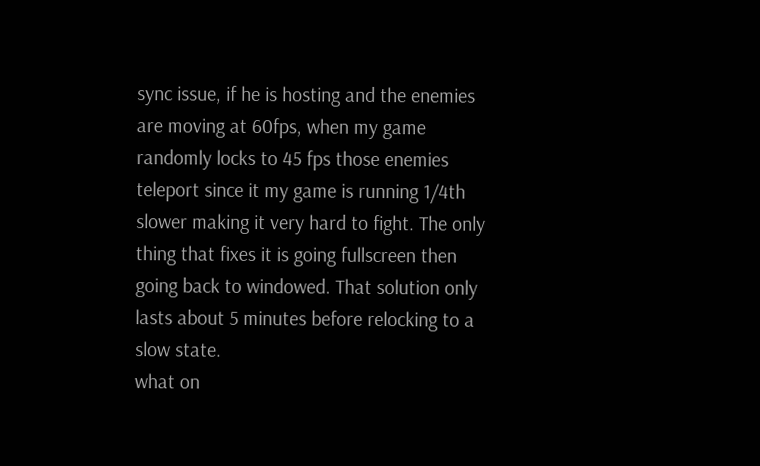sync issue, if he is hosting and the enemies are moving at 60fps, when my game randomly locks to 45 fps those enemies teleport since it my game is running 1/4th slower making it very hard to fight. The only thing that fixes it is going fullscreen then going back to windowed. That solution only lasts about 5 minutes before relocking to a slow state.
what on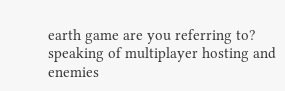earth game are you referring to?
speaking of multiplayer hosting and enemies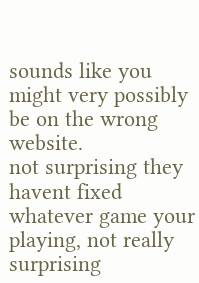sounds like you might very possibly be on the wrong website.
not surprising they havent fixed whatever game your playing, not really surprising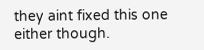they aint fixed this one either though.